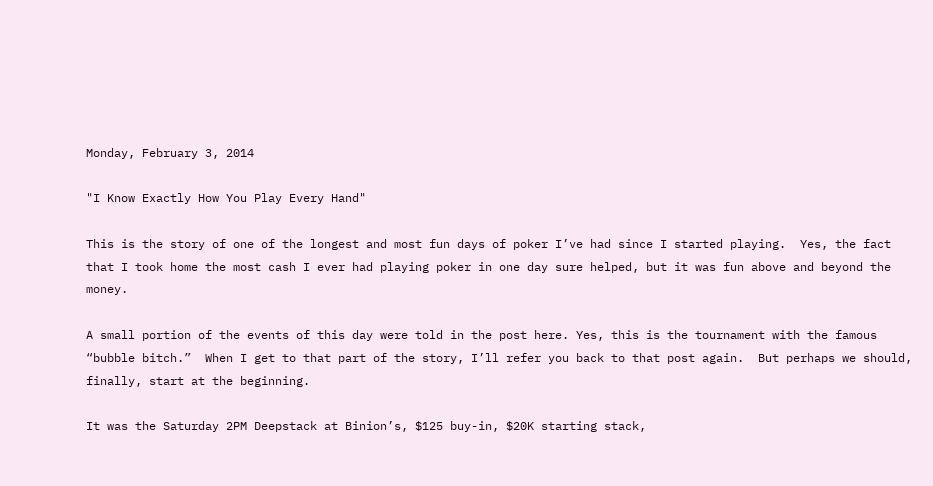Monday, February 3, 2014

"I Know Exactly How You Play Every Hand"

This is the story of one of the longest and most fun days of poker I’ve had since I started playing.  Yes, the fact that I took home the most cash I ever had playing poker in one day sure helped, but it was fun above and beyond the money.

A small portion of the events of this day were told in the post here. Yes, this is the tournament with the famous “bubble bitch.”  When I get to that part of the story, I’ll refer you back to that post again.  But perhaps we should, finally, start at the beginning.

It was the Saturday 2PM Deepstack at Binion’s, $125 buy-in, $20K starting stack,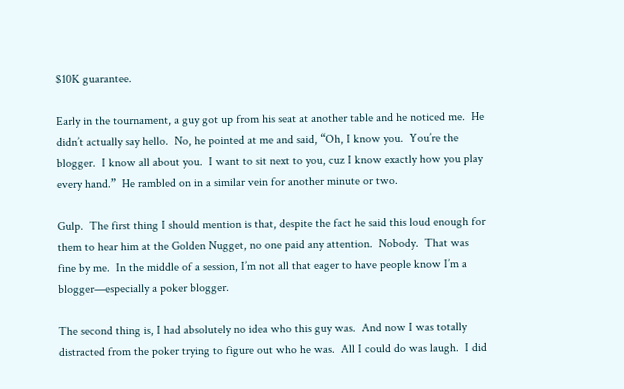$10K guarantee.

Early in the tournament, a guy got up from his seat at another table and he noticed me.  He didn’t actually say hello.  No, he pointed at me and said, “Oh, I know you.  You’re the blogger.  I know all about you.  I want to sit next to you, cuz I know exactly how you play every hand.”  He rambled on in a similar vein for another minute or two.

Gulp.  The first thing I should mention is that, despite the fact he said this loud enough for them to hear him at the Golden Nugget, no one paid any attention.  Nobody.  That was fine by me.  In the middle of a session, I’m not all that eager to have people know I’m a blogger—especially a poker blogger.

The second thing is, I had absolutely no idea who this guy was.  And now I was totally distracted from the poker trying to figure out who he was.  All I could do was laugh.  I did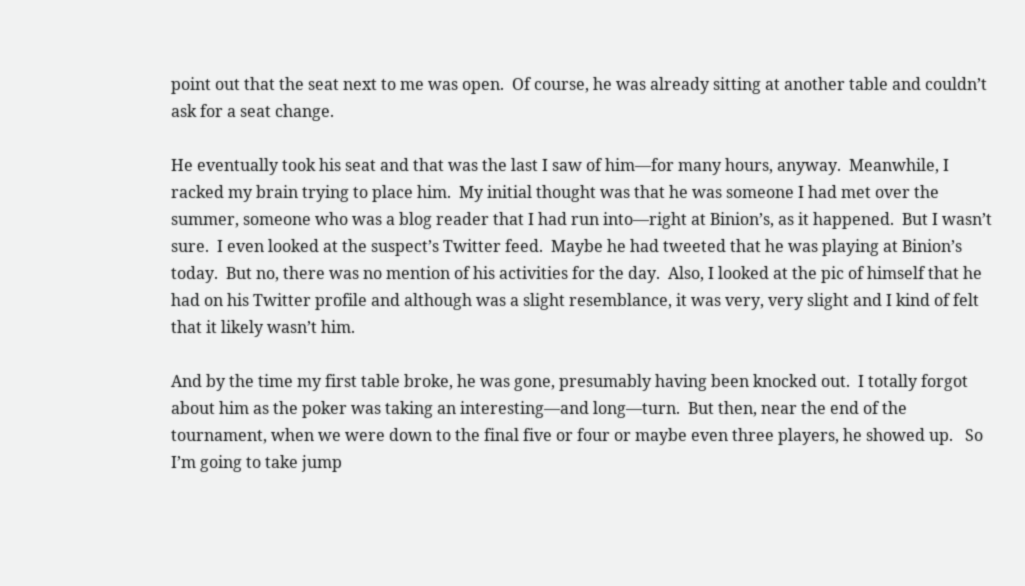point out that the seat next to me was open.  Of course, he was already sitting at another table and couldn’t ask for a seat change.

He eventually took his seat and that was the last I saw of him—for many hours, anyway.  Meanwhile, I racked my brain trying to place him.  My initial thought was that he was someone I had met over the summer, someone who was a blog reader that I had run into—right at Binion’s, as it happened.  But I wasn’t sure.  I even looked at the suspect’s Twitter feed.  Maybe he had tweeted that he was playing at Binion’s today.  But no, there was no mention of his activities for the day.  Also, I looked at the pic of himself that he had on his Twitter profile and although was a slight resemblance, it was very, very slight and I kind of felt that it likely wasn’t him.

And by the time my first table broke, he was gone, presumably having been knocked out.  I totally forgot about him as the poker was taking an interesting—and long—turn.  But then, near the end of the tournament, when we were down to the final five or four or maybe even three players, he showed up.   So I’m going to take jump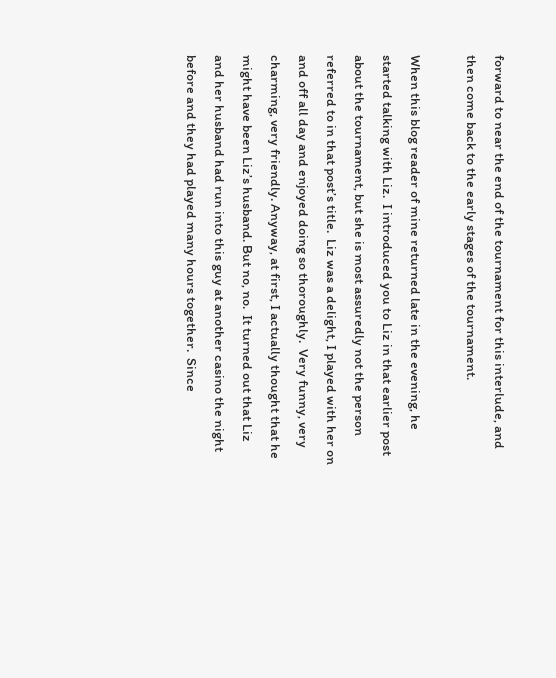forward to near the end of the tournament for this interlude, and then come back to the early stages of the tournament.

When this blog reader of mine returned late in the evening, he started talking with Liz.  I introduced you to Liz in that earlier post about the tournament, but she is most assuredly not the person referred to in that post’s title.  Liz was a delight, I played with her on and off all day and enjoyed doing so thoroughly.  Very funny, very charming, very friendly. Anyway, at first, I actually thought that he might have been Liz’s husband. But no, no.  It turned out that Liz and her husband had run into this guy at another casino the night before and they had played many hours together.  Since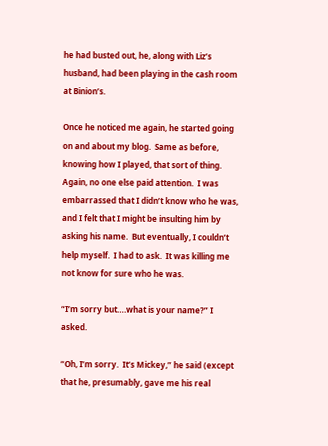he had busted out, he, along with Liz’s husband, had been playing in the cash room at Binion’s.

Once he noticed me again, he started going on and about my blog.  Same as before, knowing how I played, that sort of thing.  Again, no one else paid attention.  I was embarrassed that I didn’t know who he was, and I felt that I might be insulting him by asking his name.  But eventually, I couldn’t help myself.  I had to ask.  It was killing me not know for sure who he was.

“I’m sorry but….what is your name?” I asked.

“Oh, I’m sorry.  It’s Mickey,” he said (except that he, presumably, gave me his real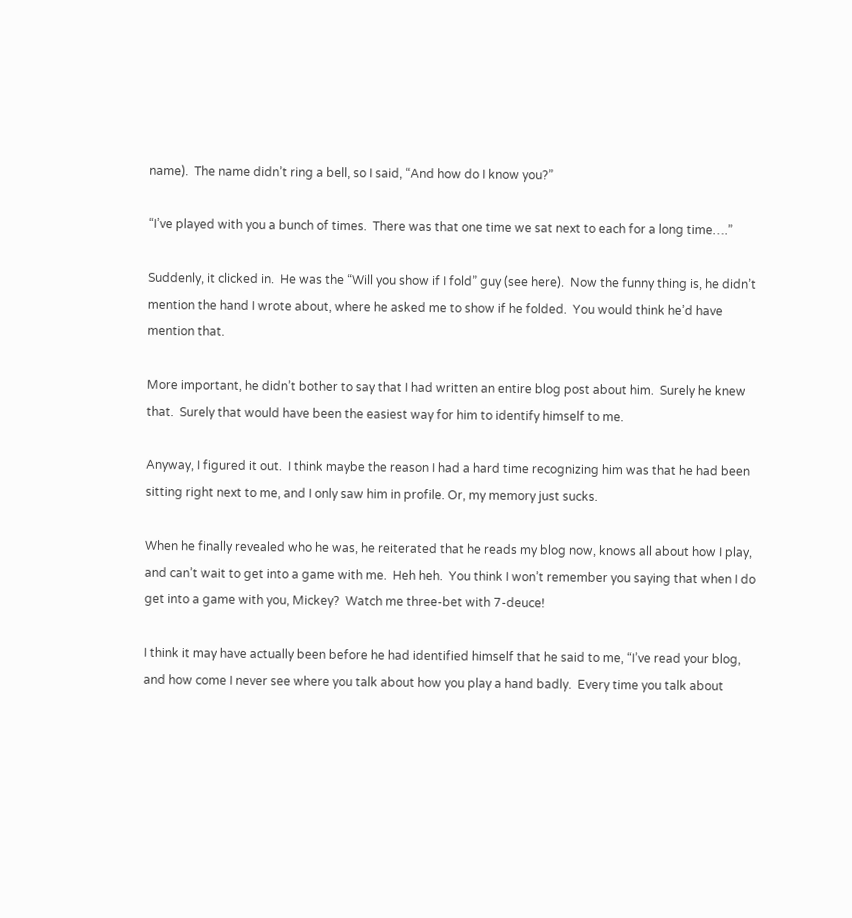name).  The name didn’t ring a bell, so I said, “And how do I know you?”

“I’ve played with you a bunch of times.  There was that one time we sat next to each for a long time….”

Suddenly, it clicked in.  He was the “Will you show if I fold” guy (see here).  Now the funny thing is, he didn’t mention the hand I wrote about, where he asked me to show if he folded.  You would think he’d have mention that.

More important, he didn’t bother to say that I had written an entire blog post about him.  Surely he knew that.  Surely that would have been the easiest way for him to identify himself to me.

Anyway, I figured it out.  I think maybe the reason I had a hard time recognizing him was that he had been sitting right next to me, and I only saw him in profile. Or, my memory just sucks.

When he finally revealed who he was, he reiterated that he reads my blog now, knows all about how I play, and can’t wait to get into a game with me.  Heh heh.  You think I won’t remember you saying that when I do get into a game with you, Mickey?  Watch me three-bet with 7-deuce!

I think it may have actually been before he had identified himself that he said to me, “I’ve read your blog, and how come I never see where you talk about how you play a hand badly.  Every time you talk about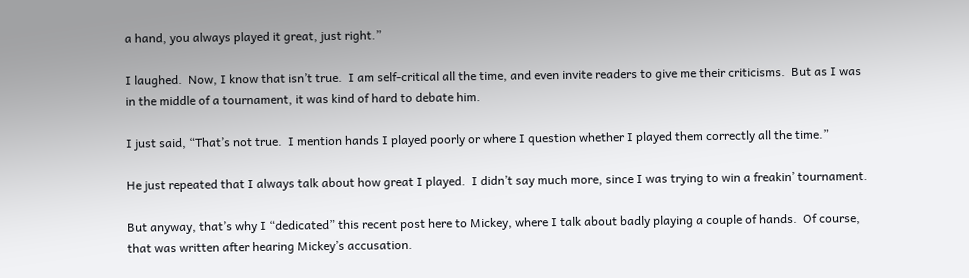a hand, you always played it great, just right.”

I laughed.  Now, I know that isn’t true.  I am self-critical all the time, and even invite readers to give me their criticisms.  But as I was in the middle of a tournament, it was kind of hard to debate him.

I just said, “That’s not true.  I mention hands I played poorly or where I question whether I played them correctly all the time.”

He just repeated that I always talk about how great I played.  I didn’t say much more, since I was trying to win a freakin’ tournament.

But anyway, that’s why I “dedicated” this recent post here to Mickey, where I talk about badly playing a couple of hands.  Of course, that was written after hearing Mickey’s accusation.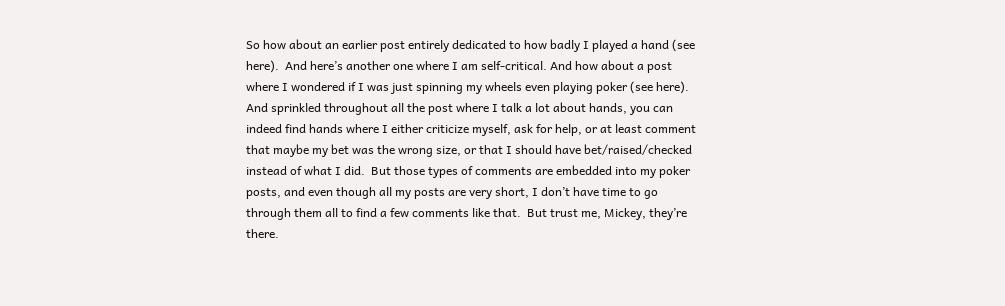So how about an earlier post entirely dedicated to how badly I played a hand (see here).  And here’s another one where I am self-critical. And how about a post where I wondered if I was just spinning my wheels even playing poker (see here).  And sprinkled throughout all the post where I talk a lot about hands, you can indeed find hands where I either criticize myself, ask for help, or at least comment that maybe my bet was the wrong size, or that I should have bet/raised/checked instead of what I did.  But those types of comments are embedded into my poker posts, and even though all my posts are very short, I don’t have time to go through them all to find a few comments like that.  But trust me, Mickey, they’re there.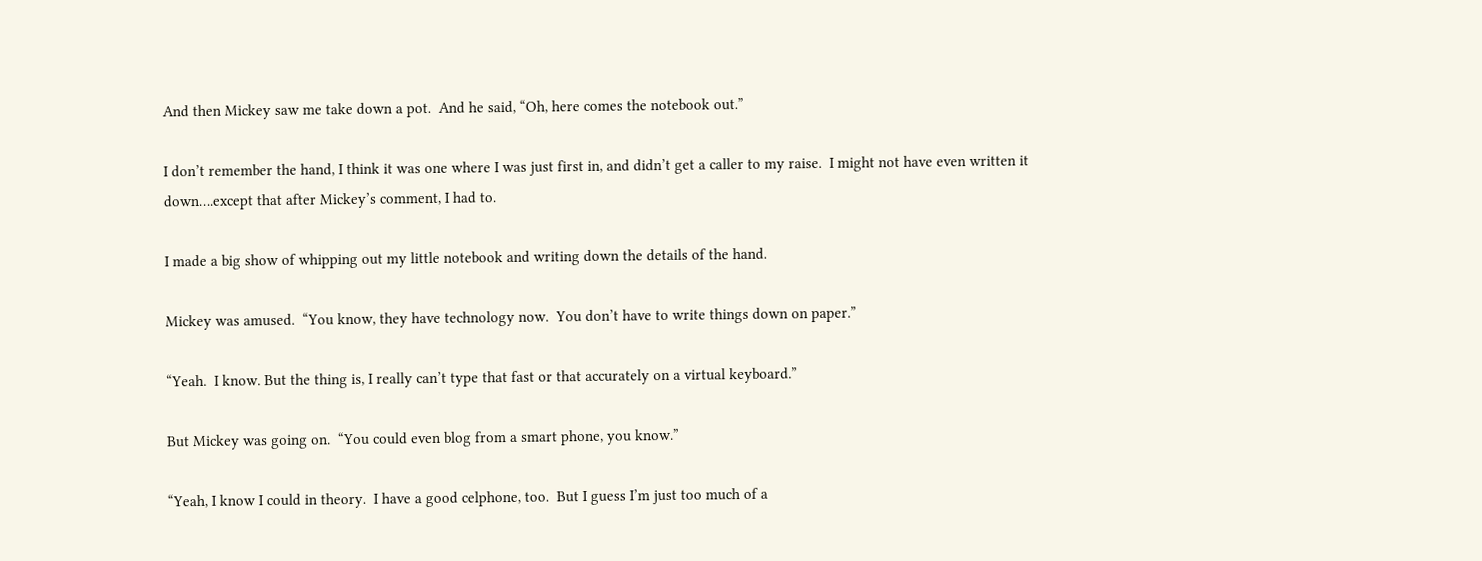And then Mickey saw me take down a pot.  And he said, “Oh, here comes the notebook out.”

I don’t remember the hand, I think it was one where I was just first in, and didn’t get a caller to my raise.  I might not have even written it down….except that after Mickey’s comment, I had to.

I made a big show of whipping out my little notebook and writing down the details of the hand.

Mickey was amused.  “You know, they have technology now.  You don’t have to write things down on paper.”

“Yeah.  I know. But the thing is, I really can’t type that fast or that accurately on a virtual keyboard.”

But Mickey was going on.  “You could even blog from a smart phone, you know.”

“Yeah, I know I could in theory.  I have a good celphone, too.  But I guess I’m just too much of a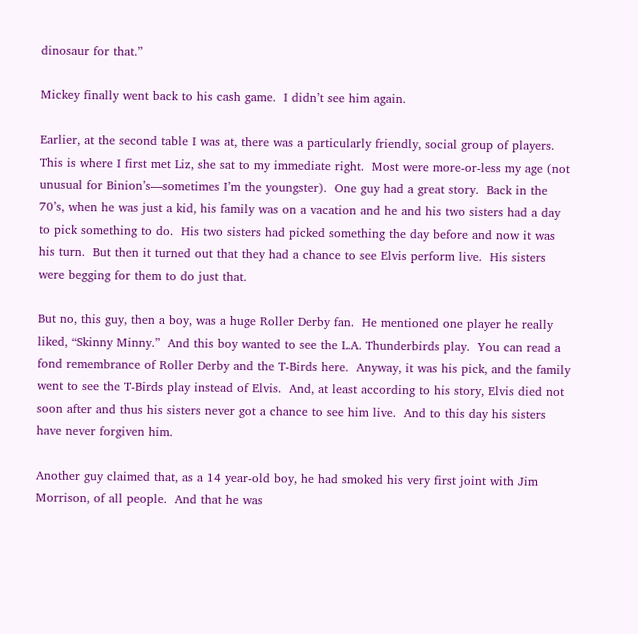dinosaur for that.”

Mickey finally went back to his cash game.  I didn’t see him again.

Earlier, at the second table I was at, there was a particularly friendly, social group of players.  This is where I first met Liz, she sat to my immediate right.  Most were more-or-less my age (not unusual for Binion’s—sometimes I’m the youngster).  One guy had a great story.  Back in the 70’s, when he was just a kid, his family was on a vacation and he and his two sisters had a day to pick something to do.  His two sisters had picked something the day before and now it was his turn.  But then it turned out that they had a chance to see Elvis perform live.  His sisters were begging for them to do just that.

But no, this guy, then a boy, was a huge Roller Derby fan.  He mentioned one player he really liked, “Skinny Minny.”  And this boy wanted to see the L.A. Thunderbirds play.  You can read a fond remembrance of Roller Derby and the T-Birds here.  Anyway, it was his pick, and the family went to see the T-Birds play instead of Elvis.  And, at least according to his story, Elvis died not soon after and thus his sisters never got a chance to see him live.  And to this day his sisters have never forgiven him.

Another guy claimed that, as a 14 year-old boy, he had smoked his very first joint with Jim Morrison, of all people.  And that he was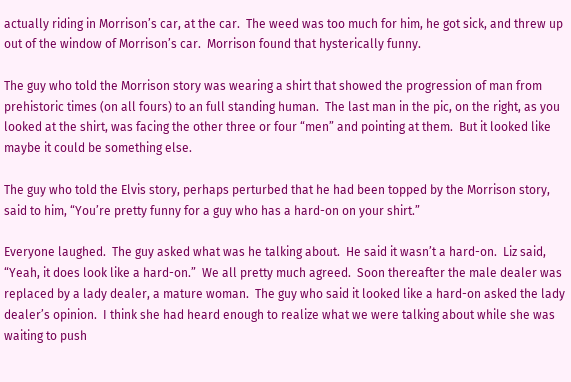actually riding in Morrison’s car, at the car.  The weed was too much for him, he got sick, and threw up out of the window of Morrison’s car.  Morrison found that hysterically funny.

The guy who told the Morrison story was wearing a shirt that showed the progression of man from prehistoric times (on all fours) to an full standing human.  The last man in the pic, on the right, as you looked at the shirt, was facing the other three or four “men” and pointing at them.  But it looked like maybe it could be something else.

The guy who told the Elvis story, perhaps perturbed that he had been topped by the Morrison story, said to him, “You’re pretty funny for a guy who has a hard-on on your shirt.”

Everyone laughed.  The guy asked what was he talking about.  He said it wasn’t a hard-on.  Liz said, “Yeah, it does look like a hard-on.”  We all pretty much agreed.  Soon thereafter the male dealer was replaced by a lady dealer, a mature woman.  The guy who said it looked like a hard-on asked the lady dealer’s opinion.  I think she had heard enough to realize what we were talking about while she was waiting to push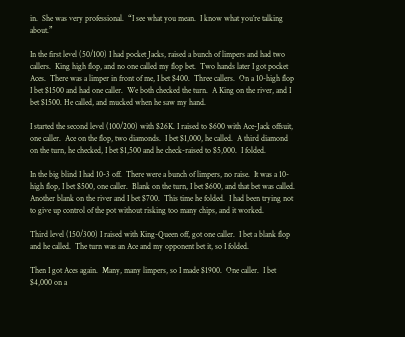in.  She was very professional.  “I see what you mean.  I know what you’re talking about.”

In the first level (50/100) I had pocket Jacks, raised a bunch of limpers and had two callers.  King high flop, and no one called my flop bet.  Two hands later I got pocket Aces.  There was a limper in front of me, I bet $400.  Three callers.  On a 10-high flop I bet $1500 and had one caller.  We both checked the turn.  A King on the river, and I bet $1500. He called, and mucked when he saw my hand.

I started the second level (100/200) with $26K. I raised to $600 with Ace-Jack offsuit, one caller.  Ace on the flop, two diamonds.  I bet $1,000, he called.  A third diamond on the turn, he checked, I bet $1,500 and he check-raised to $5,000.  I folded.

In the big blind I had 10-3 off.  There were a bunch of limpers, no raise.  It was a 10-high flop, I bet $500, one caller.  Blank on the turn, I bet $600, and that bet was called.  Another blank on the river and I bet $700.  This time he folded.  I had been trying not to give up control of the pot without risking too many chips, and it worked.

Third level (150/300) I raised with King-Queen off, got one caller.  I bet a blank flop and he called.  The turn was an Ace and my opponent bet it, so I folded.

Then I got Aces again.  Many, many limpers, so I made $1900.  One caller.  I bet $4,000 on a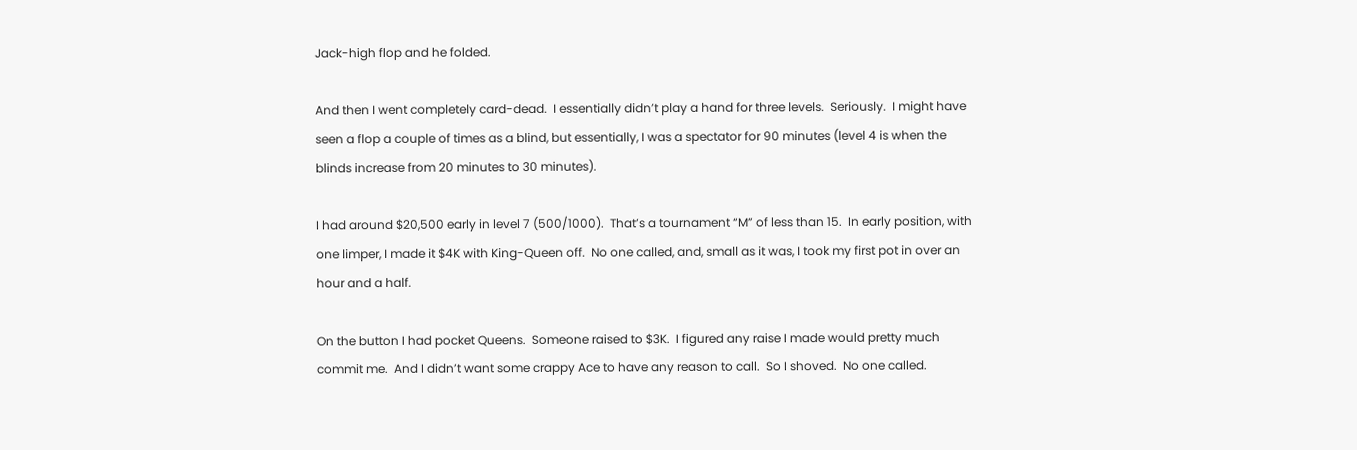Jack-high flop and he folded.

And then I went completely card-dead.  I essentially didn’t play a hand for three levels.  Seriously.  I might have seen a flop a couple of times as a blind, but essentially, I was a spectator for 90 minutes (level 4 is when the blinds increase from 20 minutes to 30 minutes).

I had around $20,500 early in level 7 (500/1000).  That’s a tournament “M” of less than 15.  In early position, with one limper, I made it $4K with King-Queen off.  No one called, and, small as it was, I took my first pot in over an hour and a half.

On the button I had pocket Queens.  Someone raised to $3K.  I figured any raise I made would pretty much commit me.  And I didn’t want some crappy Ace to have any reason to call.  So I shoved.  No one called.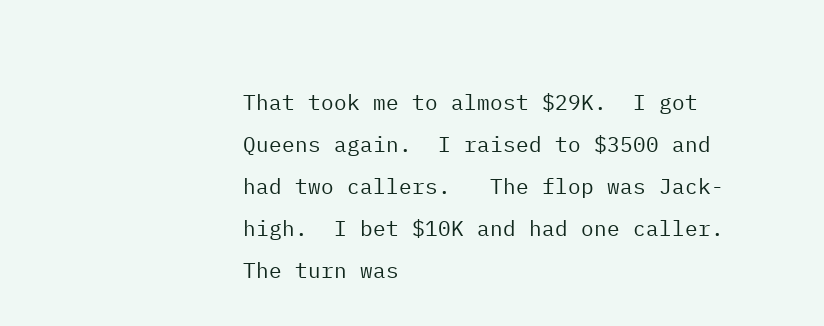That took me to almost $29K.  I got Queens again.  I raised to $3500 and had two callers.   The flop was Jack-high.  I bet $10K and had one caller.  The turn was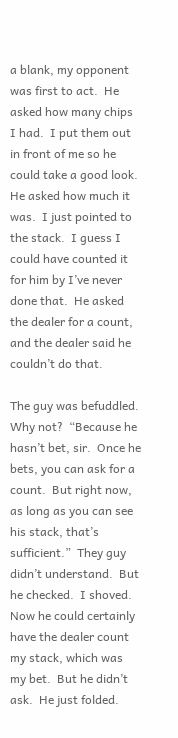a blank, my opponent was first to act.  He asked how many chips I had.  I put them out in front of me so he could take a good look.  He asked how much it was.  I just pointed to the stack.  I guess I could have counted it for him by I’ve never done that.  He asked the dealer for a count, and the dealer said he couldn’t do that.

The guy was befuddled.  Why not?  “Because he hasn’t bet, sir.  Once he bets, you can ask for a count.  But right now, as long as you can see his stack, that’s sufficient.”  They guy didn’t understand.  But he checked.  I shoved.  Now he could certainly have the dealer count my stack, which was my bet.  But he didn’t ask.  He just folded.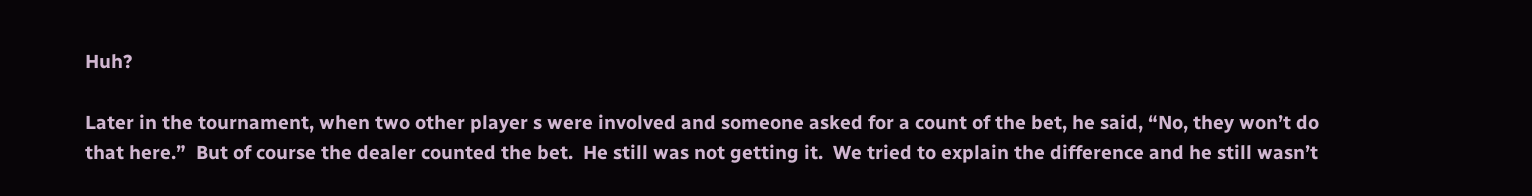Huh?

Later in the tournament, when two other player s were involved and someone asked for a count of the bet, he said, “No, they won’t do that here.”  But of course the dealer counted the bet.  He still was not getting it.  We tried to explain the difference and he still wasn’t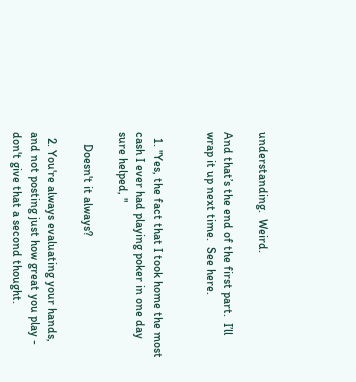understanding.  Weird.

And that’s the end of the first part.  I’ll wrap it up next time.  See here.


  1. "Yes, the fact that I took home the most cash I ever had playing poker in one day sure helped, "

    Doesn't it always?

  2. You're always evaluating your hands, and not posting just how great you play - don't give that a second thought.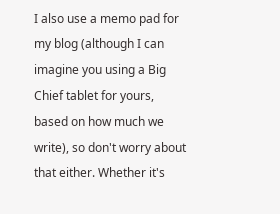I also use a memo pad for my blog (although I can imagine you using a Big Chief tablet for yours, based on how much we write), so don't worry about that either. Whether it's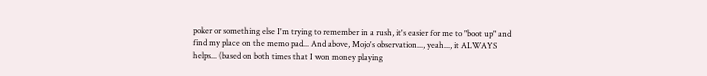poker or something else I'm trying to remember in a rush, it's easier for me to "boot up" and find my place on the memo pad... And above, Mojo's observation..., yeah..., it ALWAYS helps... (based on both times that I won money playing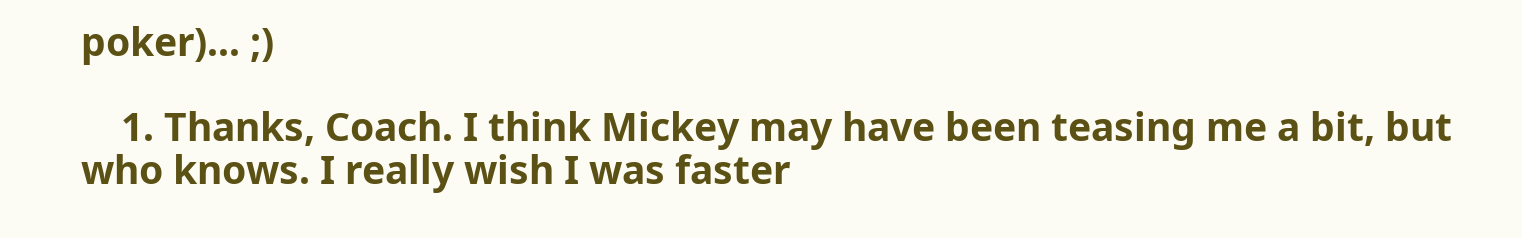poker)... ;)

    1. Thanks, Coach. I think Mickey may have been teasing me a bit, but who knows. I really wish I was faster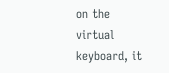on the virtual keyboard, it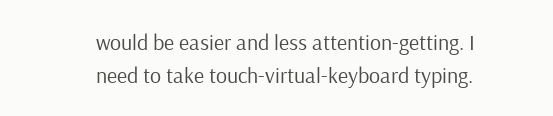would be easier and less attention-getting. I need to take touch-virtual-keyboard typing.